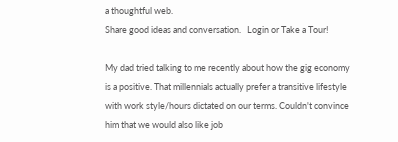a thoughtful web.
Share good ideas and conversation.   Login or Take a Tour!

My dad tried talking to me recently about how the gig economy is a positive. That millennials actually prefer a transitive lifestyle with work style/hours dictated on our terms. Couldn't convince him that we would also like job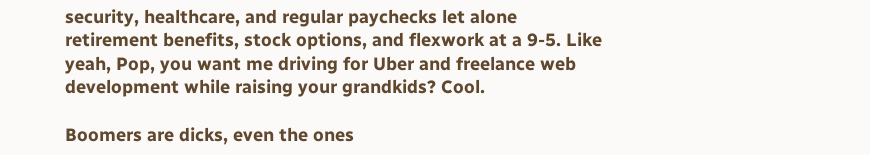security, healthcare, and regular paychecks let alone retirement benefits, stock options, and flexwork at a 9-5. Like yeah, Pop, you want me driving for Uber and freelance web development while raising your grandkids? Cool.

Boomers are dicks, even the ones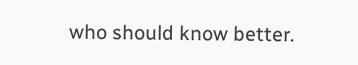who should know better.